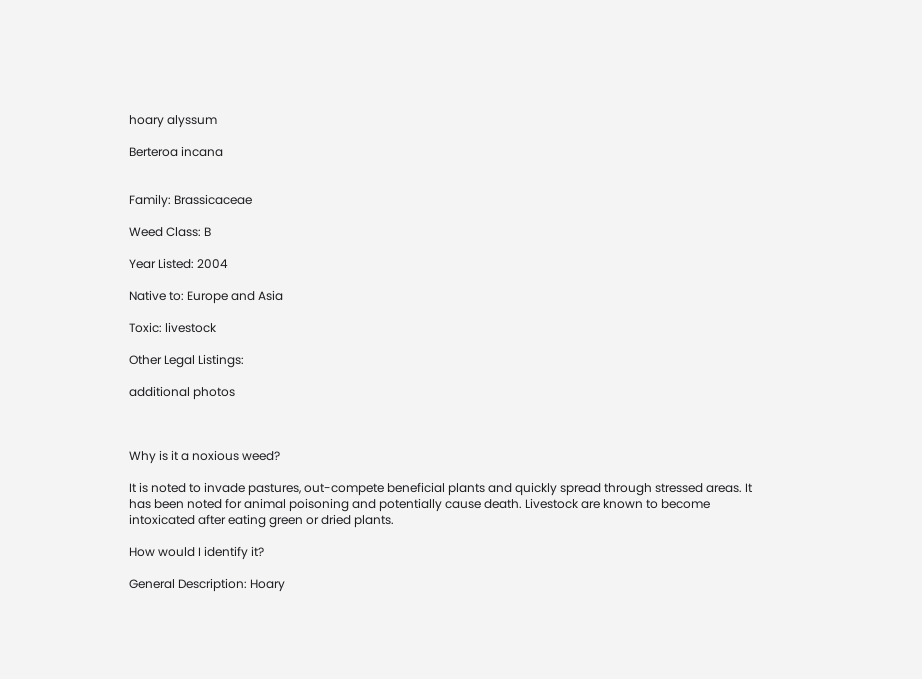hoary alyssum

Berteroa incana


Family: Brassicaceae

Weed Class: B

Year Listed: 2004

Native to: Europe and Asia

Toxic: livestock

Other Legal Listings:

additional photos



Why is it a noxious weed?

It is noted to invade pastures, out-compete beneficial plants and quickly spread through stressed areas. It has been noted for animal poisoning and potentially cause death. Livestock are known to become intoxicated after eating green or dried plants.

How would I identify it?

General Description: Hoary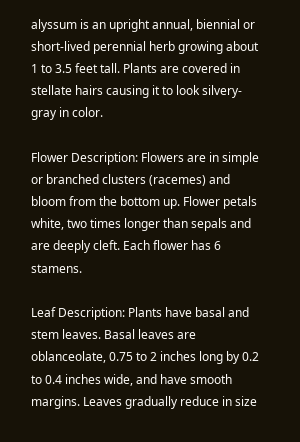alyssum is an upright annual, biennial or short-lived perennial herb growing about 1 to 3.5 feet tall. Plants are covered in stellate hairs causing it to look silvery-gray in color.

Flower Description: Flowers are in simple or branched clusters (racemes) and bloom from the bottom up. Flower petals white, two times longer than sepals and are deeply cleft. Each flower has 6 stamens.

Leaf Description: Plants have basal and stem leaves. Basal leaves are oblanceolate, 0.75 to 2 inches long by 0.2 to 0.4 inches wide, and have smooth margins. Leaves gradually reduce in size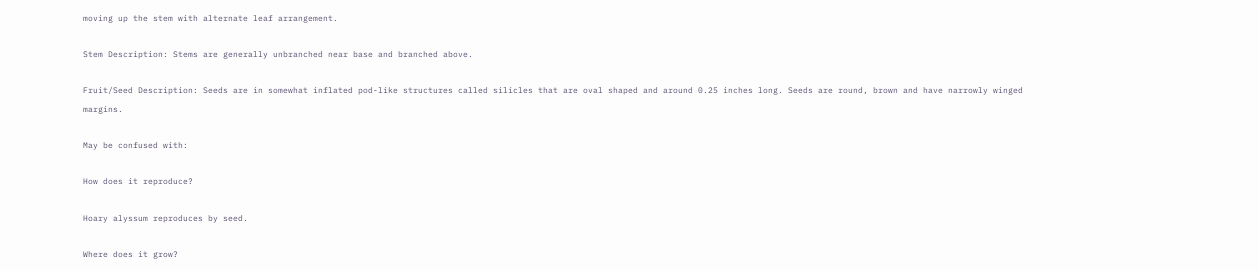moving up the stem with alternate leaf arrangement.

Stem Description: Stems are generally unbranched near base and branched above.

Fruit/Seed Description: Seeds are in somewhat inflated pod-like structures called silicles that are oval shaped and around 0.25 inches long. Seeds are round, brown and have narrowly winged margins.

May be confused with:

How does it reproduce?

Hoary alyssum reproduces by seed.

Where does it grow?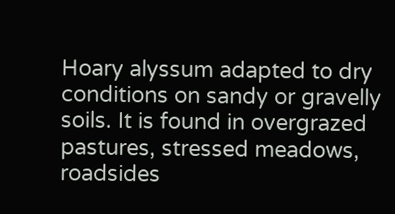Hoary alyssum adapted to dry conditions on sandy or gravelly soils. It is found in overgrazed pastures, stressed meadows, roadsides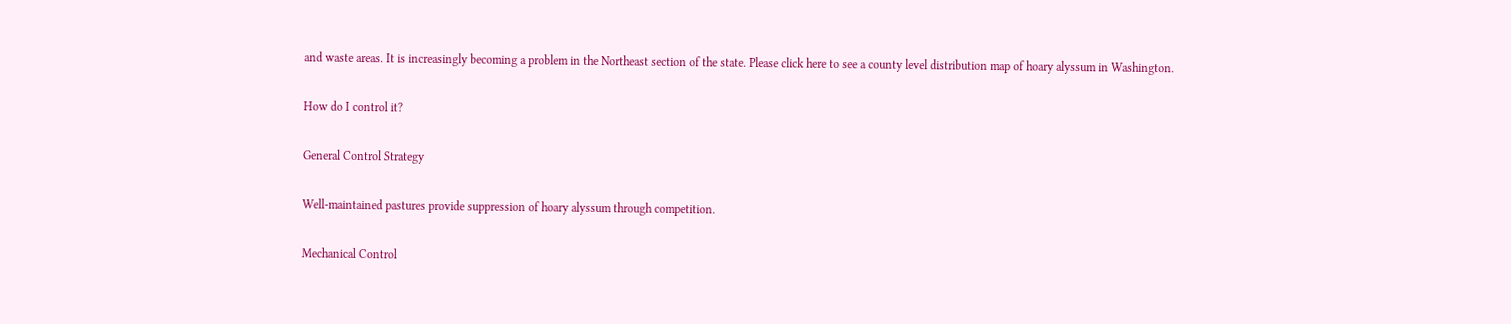and waste areas. It is increasingly becoming a problem in the Northeast section of the state. Please click here to see a county level distribution map of hoary alyssum in Washington.

How do I control it?

General Control Strategy

Well-maintained pastures provide suppression of hoary alyssum through competition.

Mechanical Control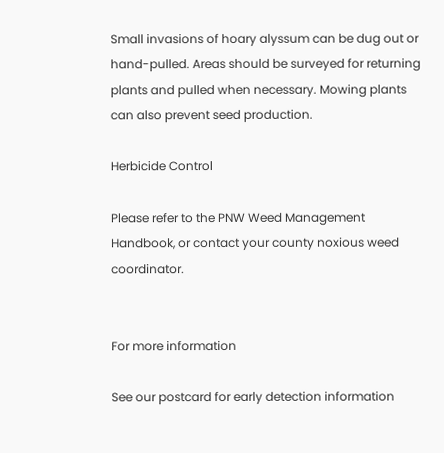Small invasions of hoary alyssum can be dug out or hand-pulled. Areas should be surveyed for returning plants and pulled when necessary. Mowing plants can also prevent seed production.

Herbicide Control

Please refer to the PNW Weed Management Handbook, or contact your county noxious weed coordinator.


For more information

See our postcard for early detection information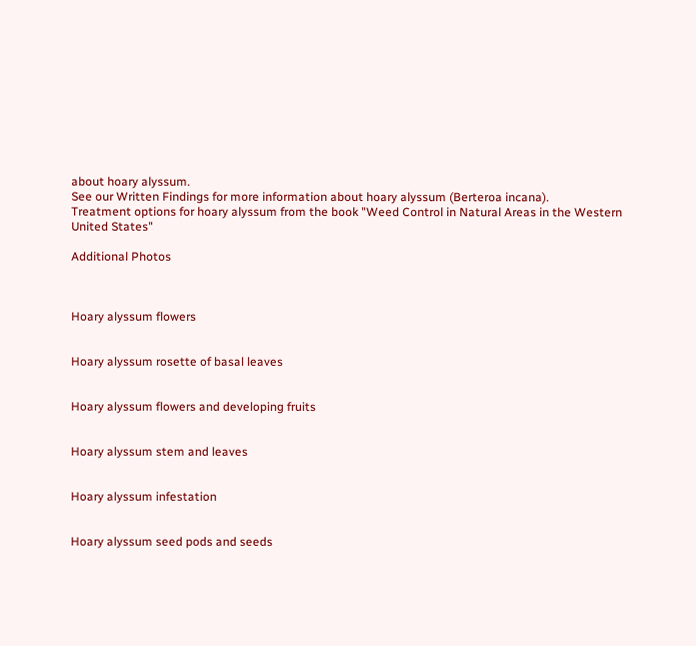about hoary alyssum.
See our Written Findings for more information about hoary alyssum (Berteroa incana).
Treatment options for hoary alyssum from the book "Weed Control in Natural Areas in the Western United States"

Additional Photos



Hoary alyssum flowers


Hoary alyssum rosette of basal leaves


Hoary alyssum flowers and developing fruits


Hoary alyssum stem and leaves


Hoary alyssum infestation


Hoary alyssum seed pods and seeds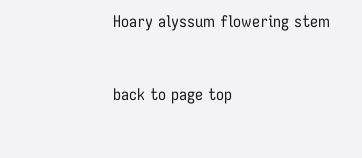Hoary alyssum flowering stem


back to page top